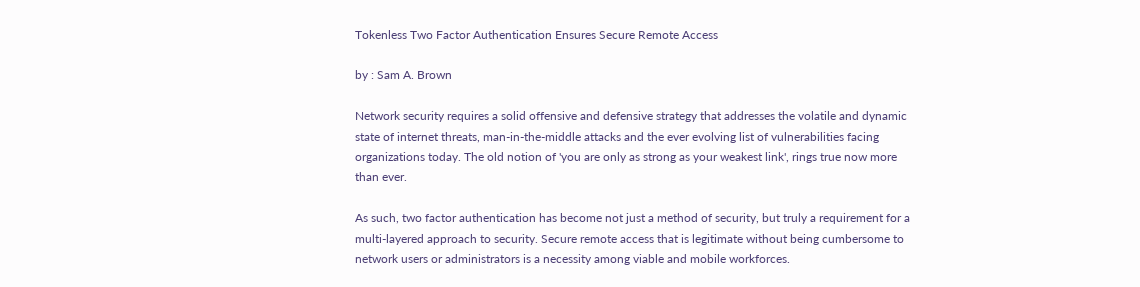Tokenless Two Factor Authentication Ensures Secure Remote Access

by : Sam A. Brown

Network security requires a solid offensive and defensive strategy that addresses the volatile and dynamic state of internet threats, man-in-the-middle attacks and the ever evolving list of vulnerabilities facing organizations today. The old notion of 'you are only as strong as your weakest link', rings true now more than ever.

As such, two factor authentication has become not just a method of security, but truly a requirement for a multi-layered approach to security. Secure remote access that is legitimate without being cumbersome to network users or administrators is a necessity among viable and mobile workforces.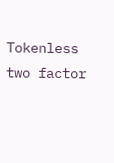Tokenless two factor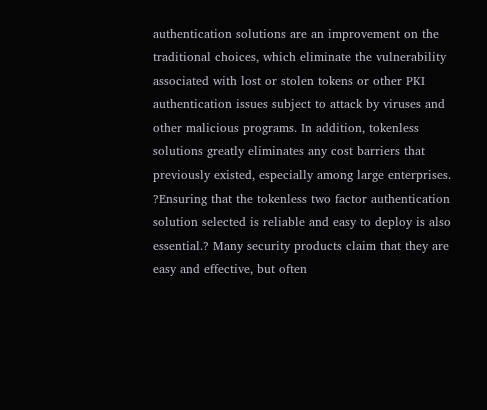authentication solutions are an improvement on the traditional choices, which eliminate the vulnerability associated with lost or stolen tokens or other PKI authentication issues subject to attack by viruses and other malicious programs. In addition, tokenless solutions greatly eliminates any cost barriers that previously existed, especially among large enterprises. ?Ensuring that the tokenless two factor authentication solution selected is reliable and easy to deploy is also essential.? Many security products claim that they are easy and effective, but often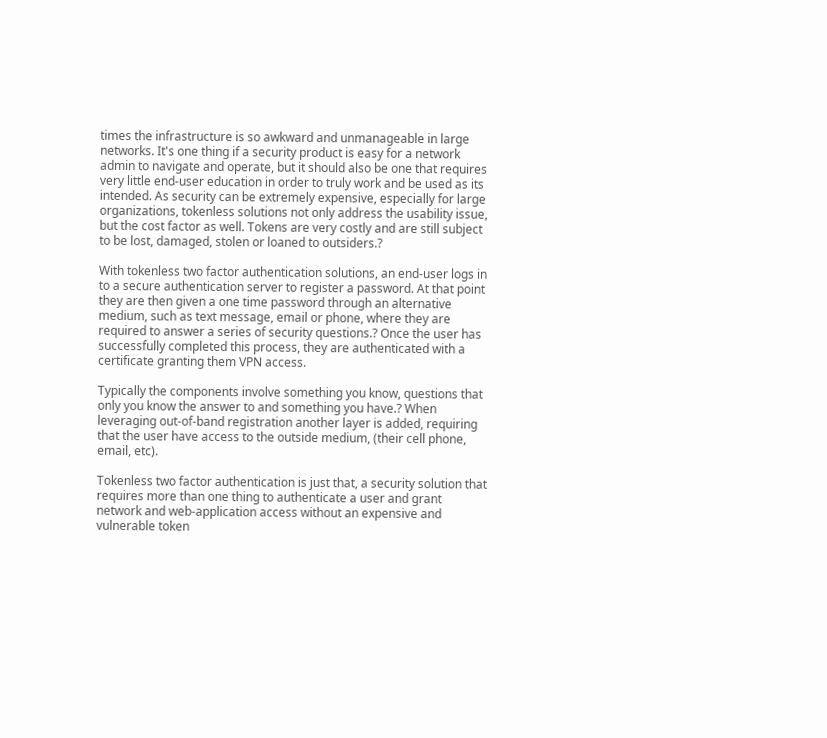times the infrastructure is so awkward and unmanageable in large networks. It's one thing if a security product is easy for a network admin to navigate and operate, but it should also be one that requires very little end-user education in order to truly work and be used as its intended. As security can be extremely expensive, especially for large organizations, tokenless solutions not only address the usability issue, but the cost factor as well. Tokens are very costly and are still subject to be lost, damaged, stolen or loaned to outsiders.?

With tokenless two factor authentication solutions, an end-user logs in to a secure authentication server to register a password. At that point they are then given a one time password through an alternative medium, such as text message, email or phone, where they are required to answer a series of security questions.? Once the user has successfully completed this process, they are authenticated with a certificate granting them VPN access.

Typically the components involve something you know, questions that only you know the answer to and something you have.? When leveraging out-of-band registration another layer is added, requiring that the user have access to the outside medium, (their cell phone, email, etc).

Tokenless two factor authentication is just that, a security solution that requires more than one thing to authenticate a user and grant network and web-application access without an expensive and vulnerable token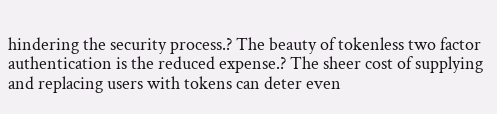hindering the security process.? The beauty of tokenless two factor authentication is the reduced expense.? The sheer cost of supplying and replacing users with tokens can deter even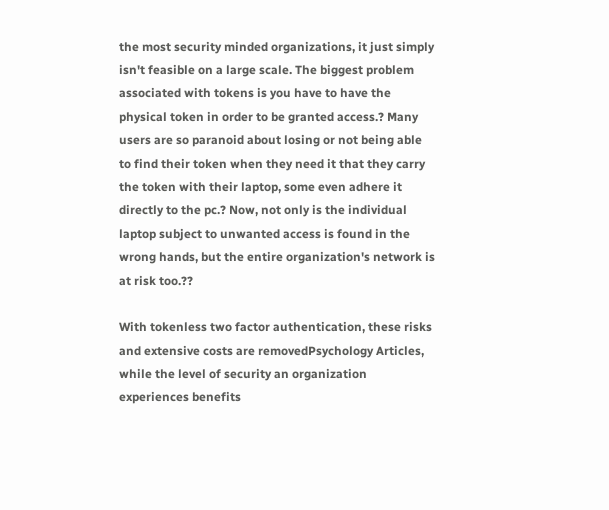the most security minded organizations, it just simply isn't feasible on a large scale. The biggest problem associated with tokens is you have to have the physical token in order to be granted access.? Many users are so paranoid about losing or not being able to find their token when they need it that they carry the token with their laptop, some even adhere it directly to the pc.? Now, not only is the individual laptop subject to unwanted access is found in the wrong hands, but the entire organization's network is at risk too.??

With tokenless two factor authentication, these risks and extensive costs are removedPsychology Articles, while the level of security an organization experiences benefits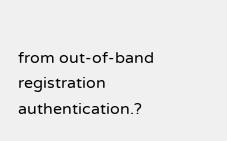from out-of-band registration authentication.?